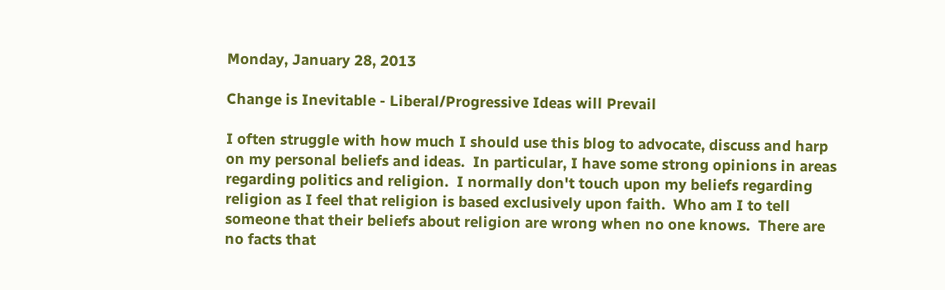Monday, January 28, 2013

Change is Inevitable - Liberal/Progressive Ideas will Prevail

I often struggle with how much I should use this blog to advocate, discuss and harp on my personal beliefs and ideas.  In particular, I have some strong opinions in areas regarding politics and religion.  I normally don't touch upon my beliefs regarding religion as I feel that religion is based exclusively upon faith.  Who am I to tell someone that their beliefs about religion are wrong when no one knows.  There are no facts that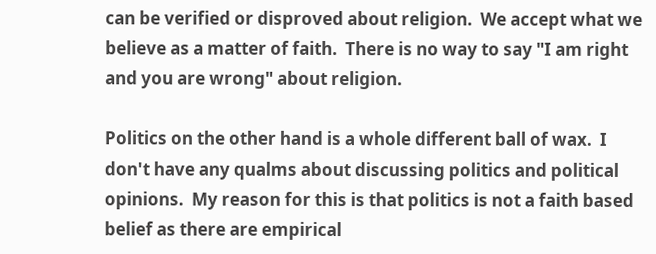can be verified or disproved about religion.  We accept what we believe as a matter of faith.  There is no way to say "I am right and you are wrong" about religion.

Politics on the other hand is a whole different ball of wax.  I don't have any qualms about discussing politics and political opinions.  My reason for this is that politics is not a faith based belief as there are empirical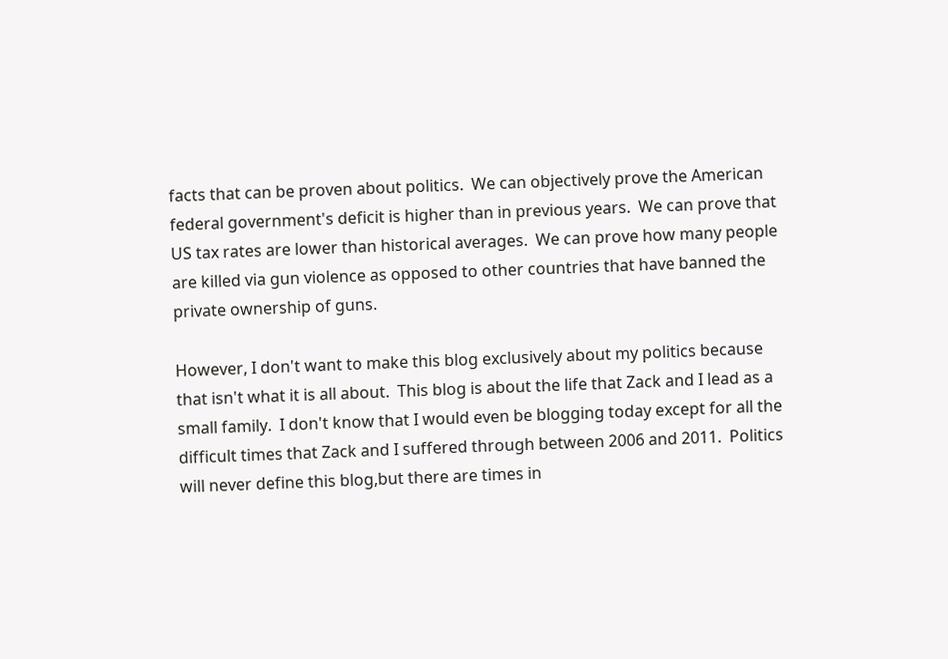facts that can be proven about politics.  We can objectively prove the American federal government's deficit is higher than in previous years.  We can prove that US tax rates are lower than historical averages.  We can prove how many people are killed via gun violence as opposed to other countries that have banned the private ownership of guns.

However, I don't want to make this blog exclusively about my politics because that isn't what it is all about.  This blog is about the life that Zack and I lead as a small family.  I don't know that I would even be blogging today except for all the difficult times that Zack and I suffered through between 2006 and 2011.  Politics will never define this blog,but there are times in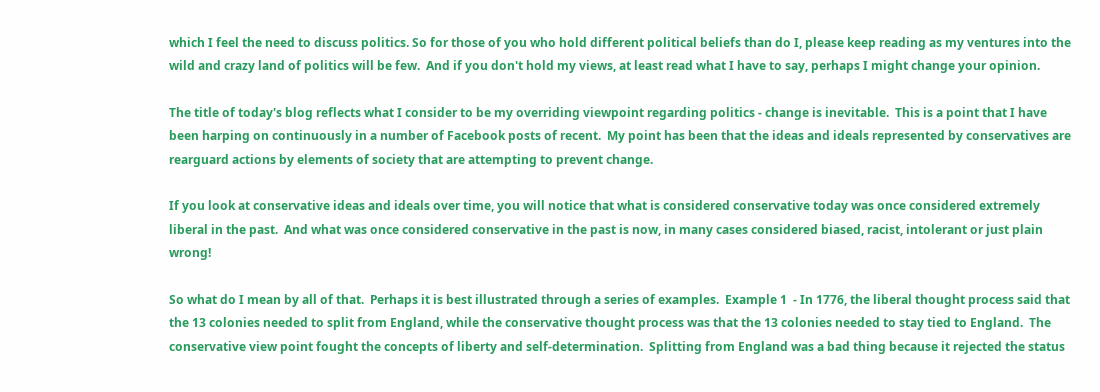which I feel the need to discuss politics. So for those of you who hold different political beliefs than do I, please keep reading as my ventures into the wild and crazy land of politics will be few.  And if you don't hold my views, at least read what I have to say, perhaps I might change your opinion.

The title of today's blog reflects what I consider to be my overriding viewpoint regarding politics - change is inevitable.  This is a point that I have been harping on continuously in a number of Facebook posts of recent.  My point has been that the ideas and ideals represented by conservatives are rearguard actions by elements of society that are attempting to prevent change.

If you look at conservative ideas and ideals over time, you will notice that what is considered conservative today was once considered extremely liberal in the past.  And what was once considered conservative in the past is now, in many cases considered biased, racist, intolerant or just plain wrong!

So what do I mean by all of that.  Perhaps it is best illustrated through a series of examples.  Example 1  - In 1776, the liberal thought process said that the 13 colonies needed to split from England, while the conservative thought process was that the 13 colonies needed to stay tied to England.  The conservative view point fought the concepts of liberty and self-determination.  Splitting from England was a bad thing because it rejected the status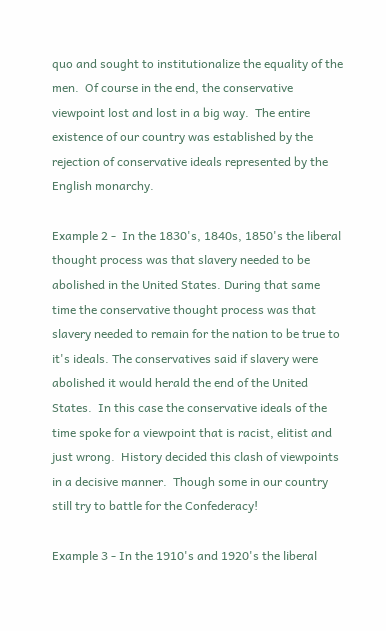quo and sought to institutionalize the equality of the men.  Of course in the end, the conservative viewpoint lost and lost in a big way.  The entire existence of our country was established by the rejection of conservative ideals represented by the English monarchy.

Example 2 -  In the 1830's, 1840s, 1850's the liberal thought process was that slavery needed to be abolished in the United States. During that same time the conservative thought process was that slavery needed to remain for the nation to be true to it's ideals. The conservatives said if slavery were abolished it would herald the end of the United States.  In this case the conservative ideals of the time spoke for a viewpoint that is racist, elitist and just wrong.  History decided this clash of viewpoints in a decisive manner.  Though some in our country still try to battle for the Confederacy!

Example 3 - In the 1910's and 1920's the liberal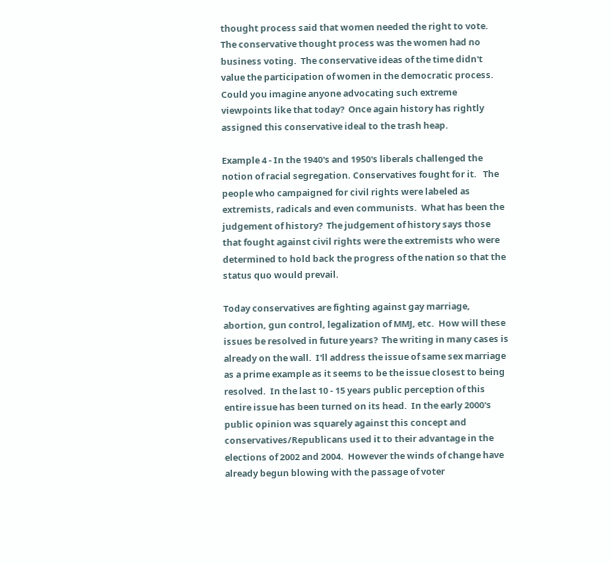thought process said that women needed the right to vote. The conservative thought process was the women had no business voting.  The conservative ideas of the time didn't value the participation of women in the democratic process.  Could you imagine anyone advocating such extreme viewpoints like that today?  Once again history has rightly assigned this conservative ideal to the trash heap.

Example 4 - In the 1940's and 1950's liberals challenged the notion of racial segregation. Conservatives fought for it.   The people who campaigned for civil rights were labeled as extremists, radicals and even communists.  What has been the judgement of history?  The judgement of history says those that fought against civil rights were the extremists who were determined to hold back the progress of the nation so that the status quo would prevail.

Today conservatives are fighting against gay marriage, abortion, gun control, legalization of MMJ, etc.  How will these issues be resolved in future years?  The writing in many cases is already on the wall.  I'll address the issue of same sex marriage as a prime example as it seems to be the issue closest to being resolved.  In the last 10 - 15 years public perception of this entire issue has been turned on its head.  In the early 2000's public opinion was squarely against this concept and conservatives/Republicans used it to their advantage in the elections of 2002 and 2004.  However the winds of change have already begun blowing with the passage of voter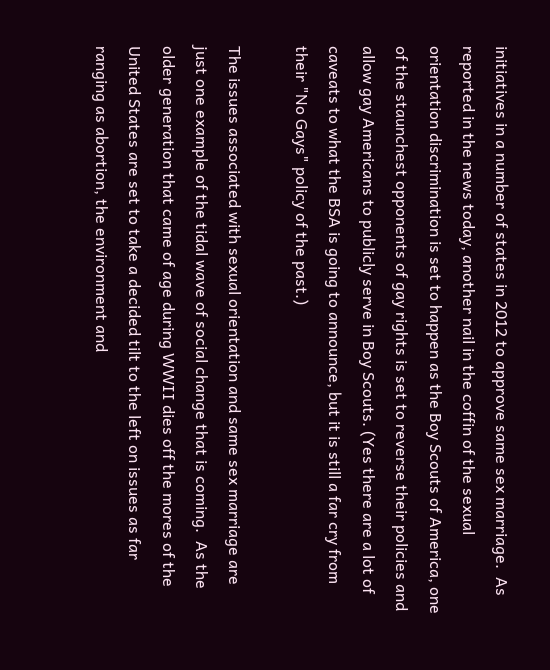initiatives in a number of states in 2012 to approve same sex marriage.  As reported in the news today, another nail in the coffin of the sexual orientation discrimination is set to happen as the Boy Scouts of America, one of the staunchest opponents of gay rights is set to reverse their policies and allow gay Americans to publicly serve in Boy Scouts. (Yes there are a lot of caveats to what the BSA is going to announce, but it is still a far cry from their "No Gays" policy of the past.)

The issues associated with sexual orientation and same sex marriage are just one example of the tidal wave of social change that is coming.  As the older generation that came of age during WWII dies off the mores of the United States are set to take a decided tilt to the left on issues as far ranging as abortion, the environment and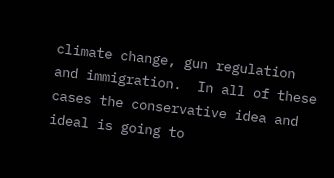climate change, gun regulation and immigration.  In all of these cases the conservative idea and ideal is going to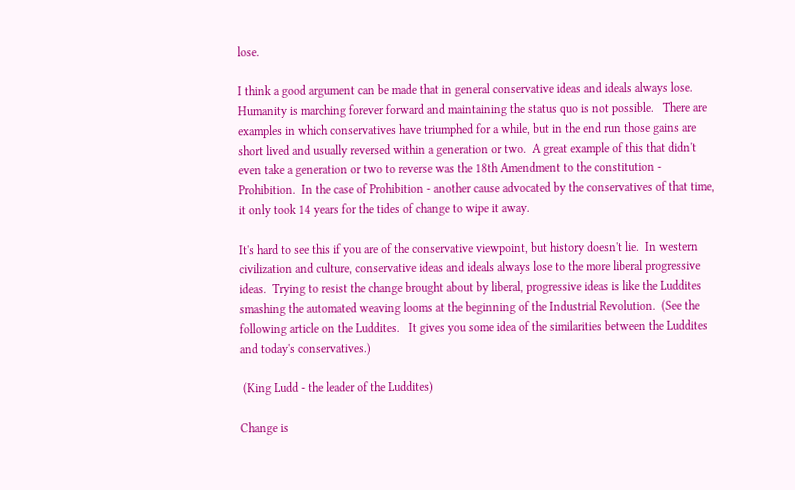lose.

I think a good argument can be made that in general conservative ideas and ideals always lose.  Humanity is marching forever forward and maintaining the status quo is not possible.   There are examples in which conservatives have triumphed for a while, but in the end run those gains are short lived and usually reversed within a generation or two.  A great example of this that didn't even take a generation or two to reverse was the 18th Amendment to the constitution - Prohibition.  In the case of Prohibition - another cause advocated by the conservatives of that time, it only took 14 years for the tides of change to wipe it away.

It's hard to see this if you are of the conservative viewpoint, but history doesn't lie.  In western civilization and culture, conservative ideas and ideals always lose to the more liberal progressive ideas.  Trying to resist the change brought about by liberal, progressive ideas is like the Luddites smashing the automated weaving looms at the beginning of the Industrial Revolution.  (See the following article on the Luddites.   It gives you some idea of the similarities between the Luddites and today's conservatives.)

 (King Ludd - the leader of the Luddites)

Change is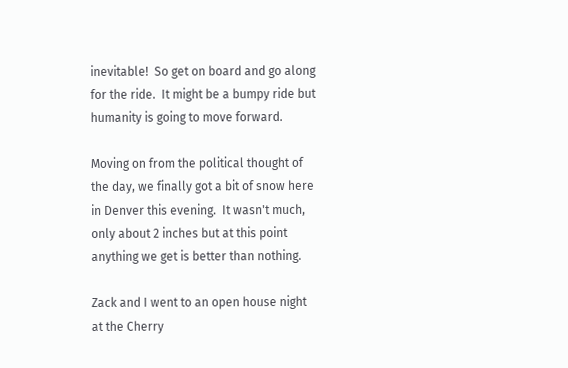inevitable!  So get on board and go along for the ride.  It might be a bumpy ride but humanity is going to move forward.

Moving on from the political thought of the day, we finally got a bit of snow here in Denver this evening.  It wasn't much, only about 2 inches but at this point anything we get is better than nothing.

Zack and I went to an open house night at the Cherry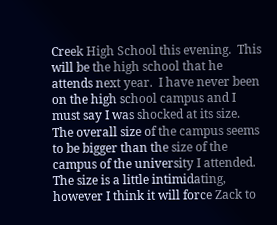Creek High School this evening.  This will be the high school that he attends next year.  I have never been on the high school campus and I must say I was shocked at its size.  The overall size of the campus seems to be bigger than the size of the campus of the university I attended.  The size is a little intimidating, however I think it will force Zack to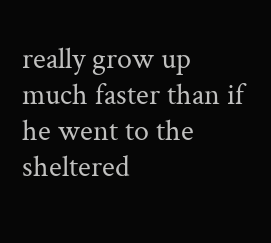really grow up much faster than if he went to the sheltered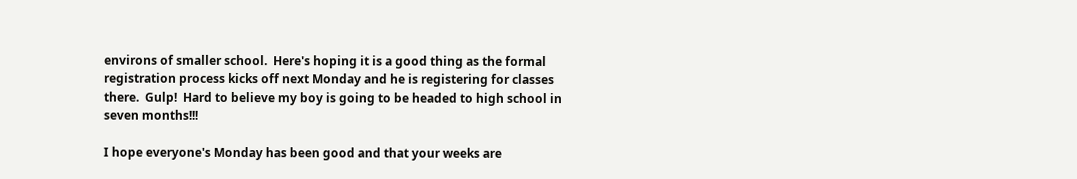environs of smaller school.  Here's hoping it is a good thing as the formal registration process kicks off next Monday and he is registering for classes there.  Gulp!  Hard to believe my boy is going to be headed to high school in seven months!!!

I hope everyone's Monday has been good and that your weeks are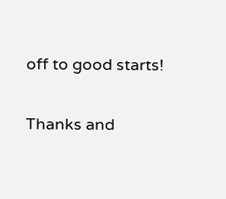off to good starts!

Thanks and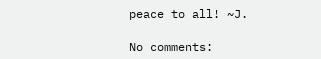peace to all! ~J.

No comments: